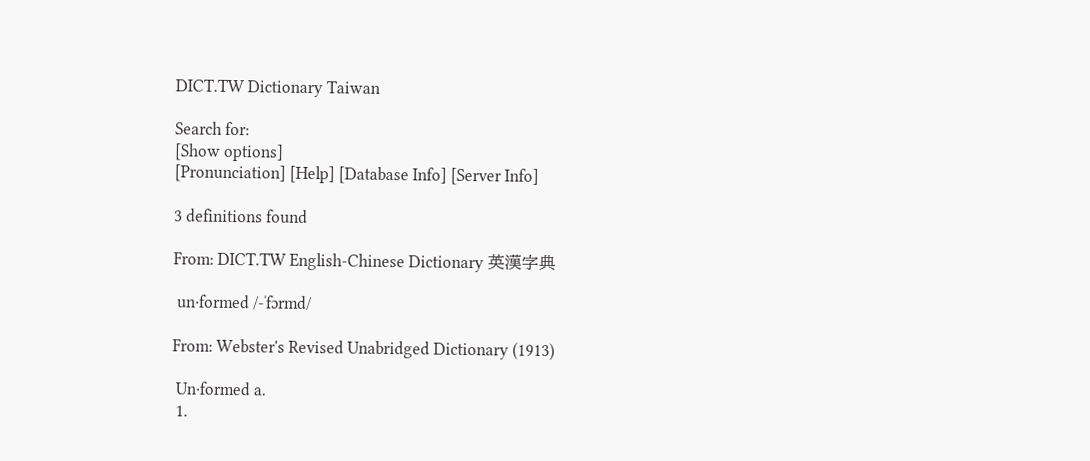DICT.TW Dictionary Taiwan

Search for:
[Show options]
[Pronunciation] [Help] [Database Info] [Server Info]

3 definitions found

From: DICT.TW English-Chinese Dictionary 英漢字典

 un·formed /-ˈfɔrmd/

From: Webster's Revised Unabridged Dictionary (1913)

 Un·formed a.
 1.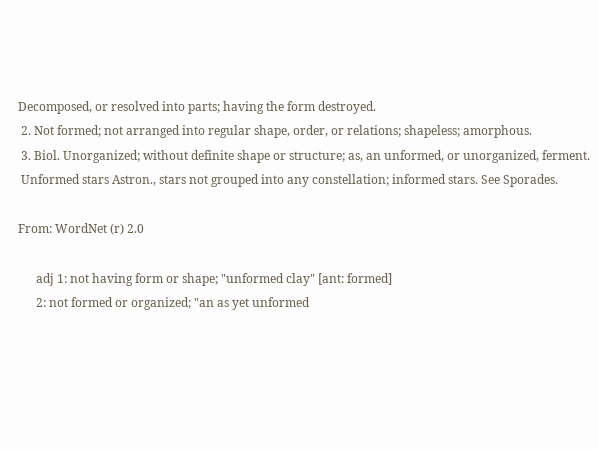Decomposed, or resolved into parts; having the form destroyed.
 2. Not formed; not arranged into regular shape, order, or relations; shapeless; amorphous.
 3. Biol. Unorganized; without definite shape or structure; as, an unformed, or unorganized, ferment.
 Unformed stars Astron., stars not grouped into any constellation; informed stars. See Sporades.

From: WordNet (r) 2.0

      adj 1: not having form or shape; "unformed clay" [ant: formed]
      2: not formed or organized; "an as yet unformed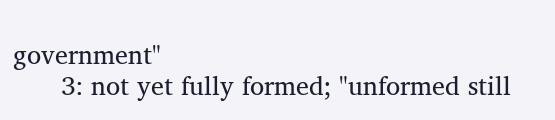government"
      3: not yet fully formed; "unformed still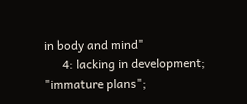in body and mind"
      4: lacking in development; "immature plans";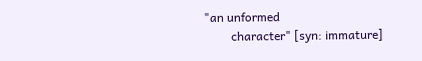"an unformed
         character" [syn: immature]